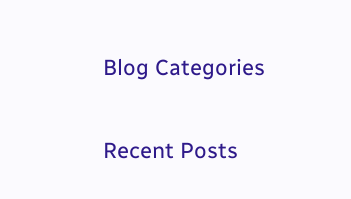Blog Categories

Recent Posts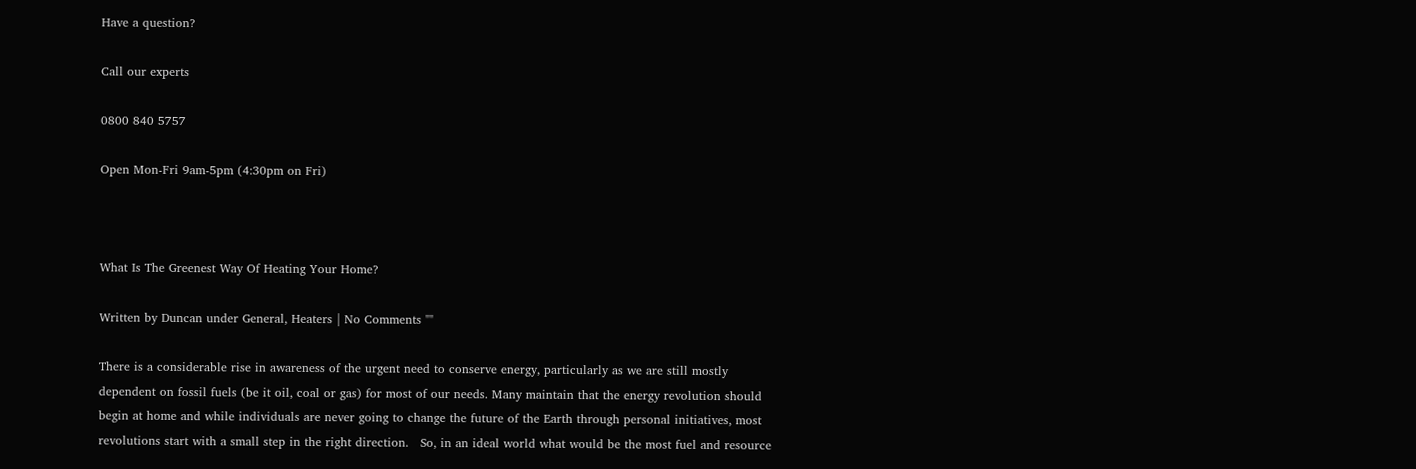Have a question?

Call our experts

0800 840 5757

Open Mon-Fri 9am-5pm (4:30pm on Fri)



What Is The Greenest Way Of Heating Your Home?

Written by Duncan under General, Heaters | No Comments ""

There is a considerable rise in awareness of the urgent need to conserve energy, particularly as we are still mostly dependent on fossil fuels (be it oil, coal or gas) for most of our needs. Many maintain that the energy revolution should begin at home and while individuals are never going to change the future of the Earth through personal initiatives, most revolutions start with a small step in the right direction.   So, in an ideal world what would be the most fuel and resource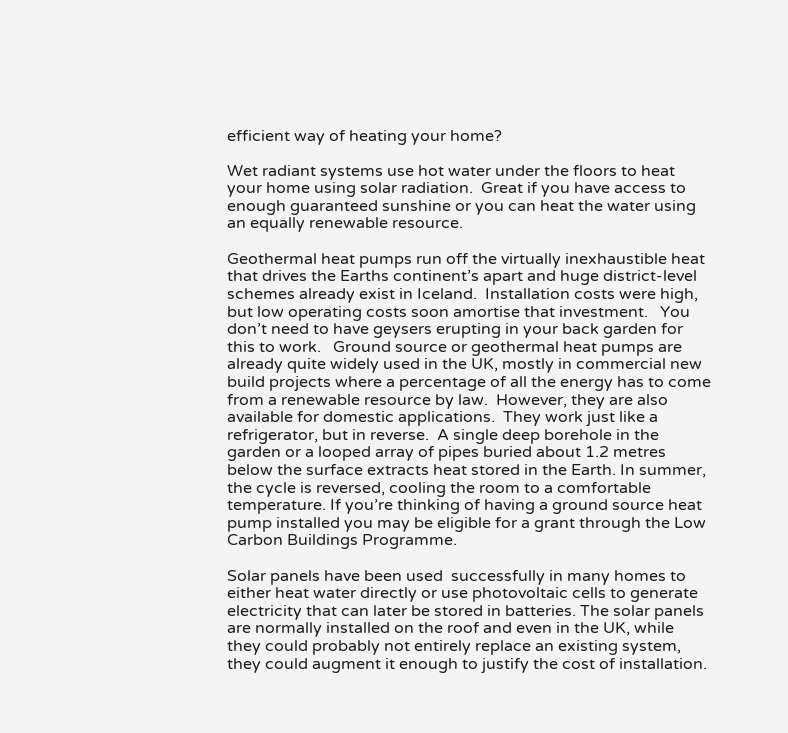efficient way of heating your home?

Wet radiant systems use hot water under the floors to heat your home using solar radiation.  Great if you have access to enough guaranteed sunshine or you can heat the water using an equally renewable resource.

Geothermal heat pumps run off the virtually inexhaustible heat that drives the Earths continent’s apart and huge district-level schemes already exist in Iceland.  Installation costs were high, but low operating costs soon amortise that investment.   You don’t need to have geysers erupting in your back garden for this to work.   Ground source or geothermal heat pumps are already quite widely used in the UK, mostly in commercial new build projects where a percentage of all the energy has to come from a renewable resource by law.  However, they are also available for domestic applications.  They work just like a refrigerator, but in reverse.  A single deep borehole in the garden or a looped array of pipes buried about 1.2 metres below the surface extracts heat stored in the Earth. In summer, the cycle is reversed, cooling the room to a comfortable temperature. If you’re thinking of having a ground source heat pump installed you may be eligible for a grant through the Low Carbon Buildings Programme.

Solar panels have been used  successfully in many homes to either heat water directly or use photovoltaic cells to generate electricity that can later be stored in batteries. The solar panels are normally installed on the roof and even in the UK, while they could probably not entirely replace an existing system, they could augment it enough to justify the cost of installation.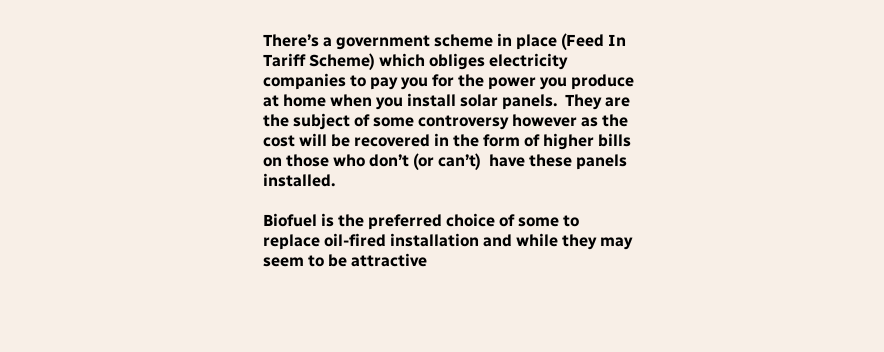There’s a government scheme in place (Feed In Tariff Scheme) which obliges electricity companies to pay you for the power you produce at home when you install solar panels.  They are the subject of some controversy however as the cost will be recovered in the form of higher bills on those who don’t (or can’t)  have these panels installed.

Biofuel is the preferred choice of some to replace oil-fired installation and while they may seem to be attractive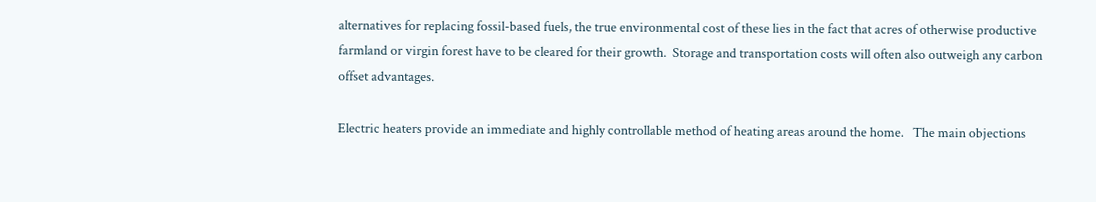alternatives for replacing fossil-based fuels, the true environmental cost of these lies in the fact that acres of otherwise productive farmland or virgin forest have to be cleared for their growth.  Storage and transportation costs will often also outweigh any carbon offset advantages.

Electric heaters provide an immediate and highly controllable method of heating areas around the home.   The main objections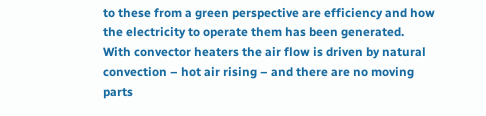to these from a green perspective are efficiency and how the electricity to operate them has been generated.  With convector heaters the air flow is driven by natural convection – hot air rising – and there are no moving parts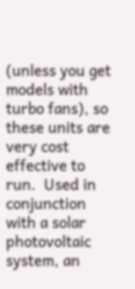(unless you get models with turbo fans), so these units are very cost effective to run.  Used in conjunction with a solar photovoltaic system, an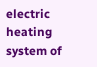electric heating system of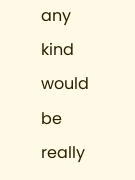any kind would be really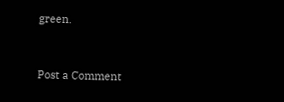green.


Post a Comment